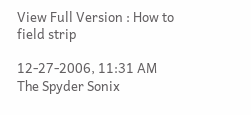View Full Version : How to field strip

12-27-2006, 11:31 AM
The Spyder Sonix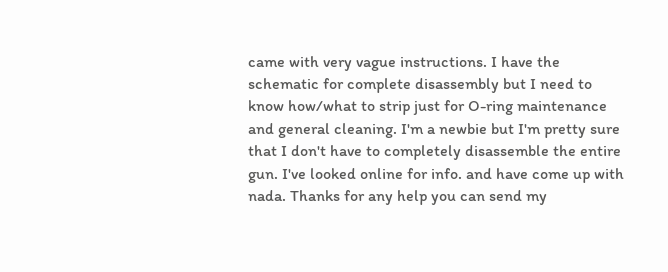came with very vague instructions. I have the schematic for complete disassembly but I need to know how/what to strip just for O-ring maintenance and general cleaning. I'm a newbie but I'm pretty sure that I don't have to completely disassemble the entire gun. I've looked online for info. and have come up with nada. Thanks for any help you can send my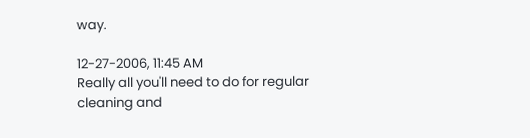way.

12-27-2006, 11:45 AM
Really all you'll need to do for regular cleaning and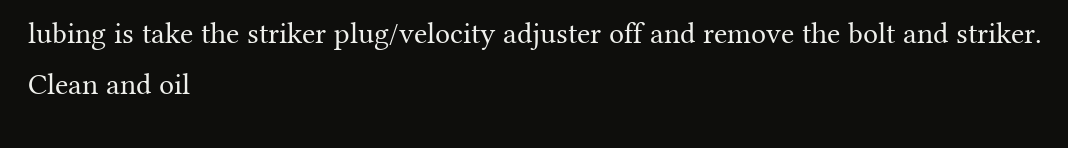lubing is take the striker plug/velocity adjuster off and remove the bolt and striker. Clean and oil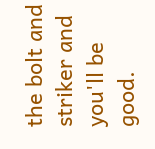the bolt and striker and you'll be good.